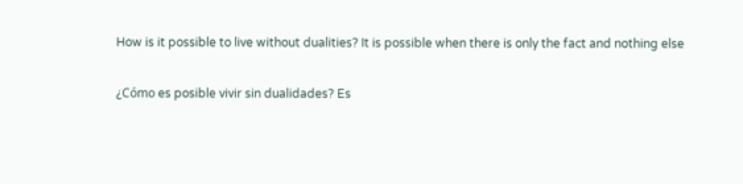How is it possible to live without dualities? It is possible when there is only the fact and nothing else

¿Cómo es posible vivir sin dualidades? Es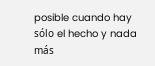posible cuando hay sólo el hecho y nada más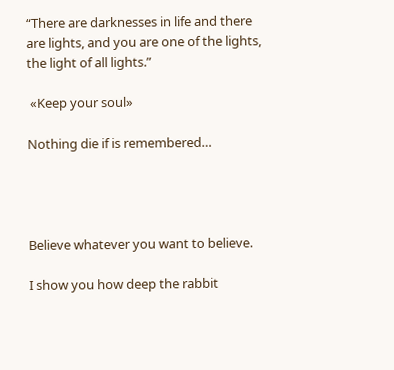“There are darknesses in life and there are lights, and you are one of the lights, the light of all lights.”

 «Keep your soul»

Nothing die if is remembered…




Believe whatever you want to believe.

I show you how deep the rabbit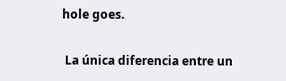hole goes.

 La única diferencia entre un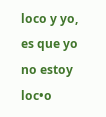loco y yo, es que yo no estoy loc•o